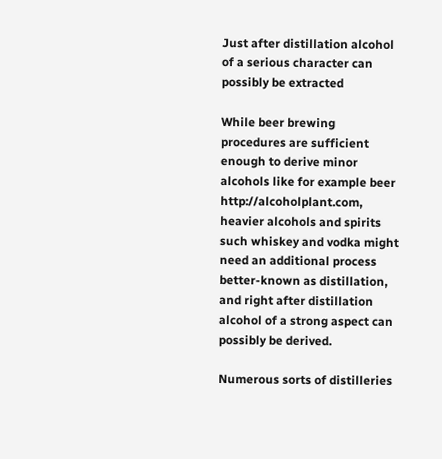Just after distillation alcohol of a serious character can possibly be extracted

While beer brewing procedures are sufficient enough to derive minor alcohols like for example beer http://alcoholplant.com, heavier alcohols and spirits such whiskey and vodka might need an additional process better-known as distillation, and right after distillation alcohol of a strong aspect can possibly be derived.

Numerous sorts of distilleries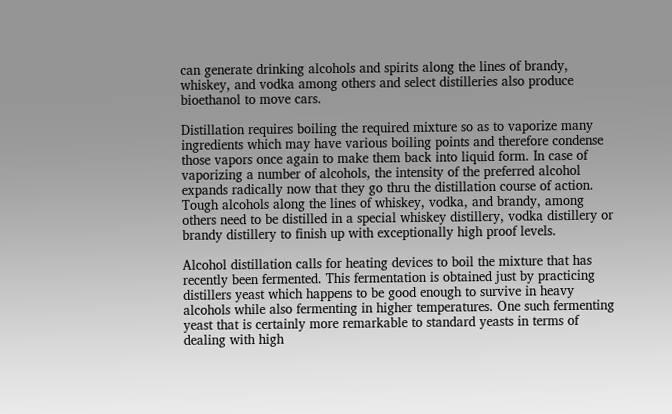can generate drinking alcohols and spirits along the lines of brandy, whiskey, and vodka among others and select distilleries also produce bioethanol to move cars.

Distillation requires boiling the required mixture so as to vaporize many ingredients which may have various boiling points and therefore condense those vapors once again to make them back into liquid form. In case of vaporizing a number of alcohols, the intensity of the preferred alcohol expands radically now that they go thru the distillation course of action. Tough alcohols along the lines of whiskey, vodka, and brandy, among others need to be distilled in a special whiskey distillery, vodka distillery or brandy distillery to finish up with exceptionally high proof levels.

Alcohol distillation calls for heating devices to boil the mixture that has recently been fermented. This fermentation is obtained just by practicing distillers yeast which happens to be good enough to survive in heavy alcohols while also fermenting in higher temperatures. One such fermenting yeast that is certainly more remarkable to standard yeasts in terms of dealing with high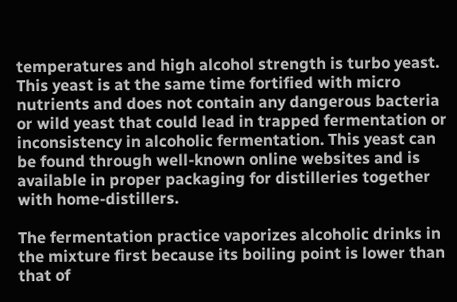temperatures and high alcohol strength is turbo yeast. This yeast is at the same time fortified with micro nutrients and does not contain any dangerous bacteria or wild yeast that could lead in trapped fermentation or inconsistency in alcoholic fermentation. This yeast can be found through well-known online websites and is available in proper packaging for distilleries together with home-distillers.

The fermentation practice vaporizes alcoholic drinks in the mixture first because its boiling point is lower than that of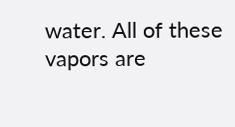water. All of these vapors are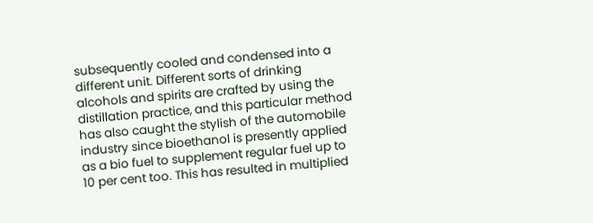subsequently cooled and condensed into a different unit. Different sorts of drinking alcohols and spirits are crafted by using the distillation practice, and this particular method has also caught the stylish of the automobile industry since bioethanol is presently applied as a bio fuel to supplement regular fuel up to 10 per cent too. This has resulted in multiplied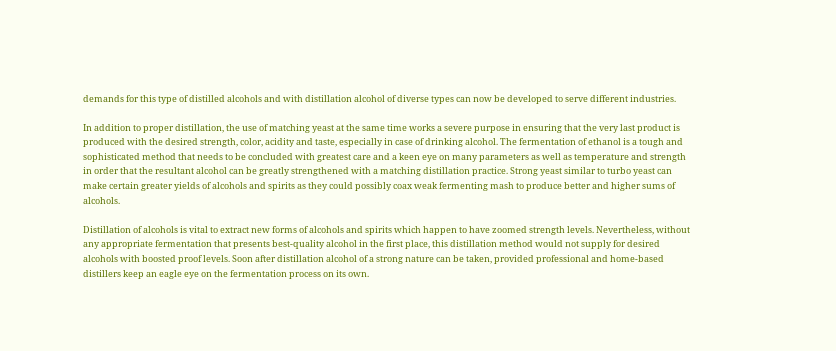demands for this type of distilled alcohols and with distillation alcohol of diverse types can now be developed to serve different industries.

In addition to proper distillation, the use of matching yeast at the same time works a severe purpose in ensuring that the very last product is produced with the desired strength, color, acidity and taste, especially in case of drinking alcohol. The fermentation of ethanol is a tough and sophisticated method that needs to be concluded with greatest care and a keen eye on many parameters as well as temperature and strength in order that the resultant alcohol can be greatly strengthened with a matching distillation practice. Strong yeast similar to turbo yeast can make certain greater yields of alcohols and spirits as they could possibly coax weak fermenting mash to produce better and higher sums of alcohols.

Distillation of alcohols is vital to extract new forms of alcohols and spirits which happen to have zoomed strength levels. Nevertheless, without any appropriate fermentation that presents best-quality alcohol in the first place, this distillation method would not supply for desired alcohols with boosted proof levels. Soon after distillation alcohol of a strong nature can be taken, provided professional and home-based distillers keep an eagle eye on the fermentation process on its own.